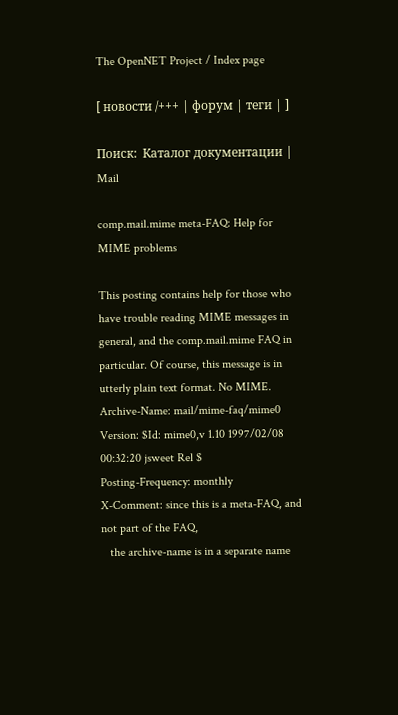The OpenNET Project / Index page

[ новости /+++ | форум | теги | ]

Поиск:  Каталог документации | Mail

comp.mail.mime meta-FAQ: Help for MIME problems

This posting contains help for those who have trouble reading MIME messages in general, and the comp.mail.mime FAQ in particular. Of course, this message is in utterly plain text format. No MIME.
Archive-Name: mail/mime-faq/mime0
Version: $Id: mime0,v 1.10 1997/02/08 00:32:20 jsweet Rel $
Posting-Frequency: monthly
X-Comment: since this is a meta-FAQ, and not part of the FAQ,
   the archive-name is in a separate name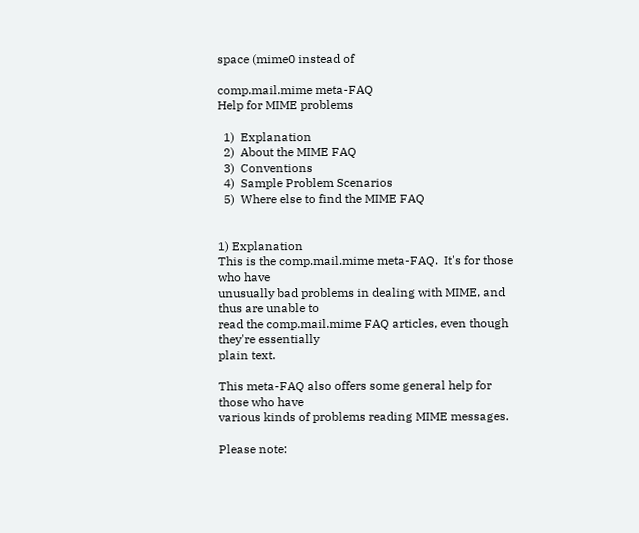space (mime0 instead of

comp.mail.mime meta-FAQ
Help for MIME problems

  1)  Explanation
  2)  About the MIME FAQ
  3)  Conventions
  4)  Sample Problem Scenarios
  5)  Where else to find the MIME FAQ


1) Explanation
This is the comp.mail.mime meta-FAQ.  It's for those who have
unusually bad problems in dealing with MIME, and thus are unable to
read the comp.mail.mime FAQ articles, even though they're essentially
plain text.

This meta-FAQ also offers some general help for those who have
various kinds of problems reading MIME messages.

Please note: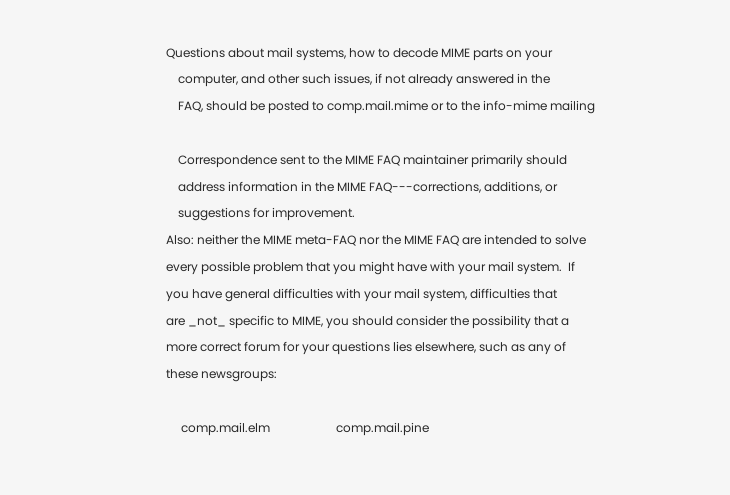Questions about mail systems, how to decode MIME parts on your
    computer, and other such issues, if not already answered in the
    FAQ, should be posted to comp.mail.mime or to the info-mime mailing

    Correspondence sent to the MIME FAQ maintainer primarily should
    address information in the MIME FAQ---corrections, additions, or
    suggestions for improvement.
Also: neither the MIME meta-FAQ nor the MIME FAQ are intended to solve
every possible problem that you might have with your mail system.  If
you have general difficulties with your mail system, difficulties that
are _not_ specific to MIME, you should consider the possibility that a
more correct forum for your questions lies elsewhere, such as any of
these newsgroups:

     comp.mail.elm                      comp.mail.pine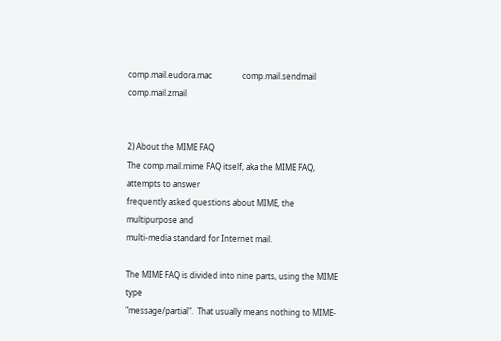comp.mail.eudora.mac               comp.mail.sendmail        comp.mail.zmail


2) About the MIME FAQ
The comp.mail.mime FAQ itself, aka the MIME FAQ, attempts to answer
frequently asked questions about MIME, the multipurpose and
multi-media standard for Internet mail.

The MIME FAQ is divided into nine parts, using the MIME type
"message/partial".  That usually means nothing to MIME-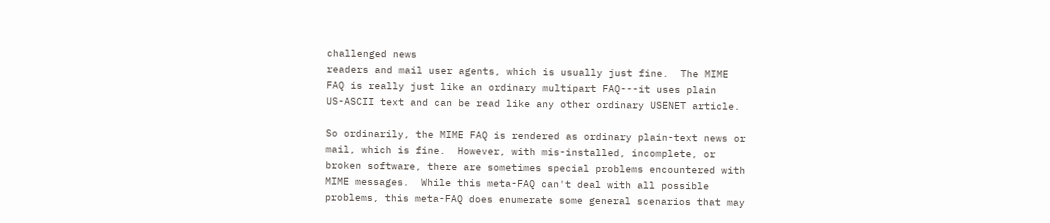challenged news
readers and mail user agents, which is usually just fine.  The MIME
FAQ is really just like an ordinary multipart FAQ---it uses plain
US-ASCII text and can be read like any other ordinary USENET article.

So ordinarily, the MIME FAQ is rendered as ordinary plain-text news or
mail, which is fine.  However, with mis-installed, incomplete, or
broken software, there are sometimes special problems encountered with
MIME messages.  While this meta-FAQ can't deal with all possible
problems, this meta-FAQ does enumerate some general scenarios that may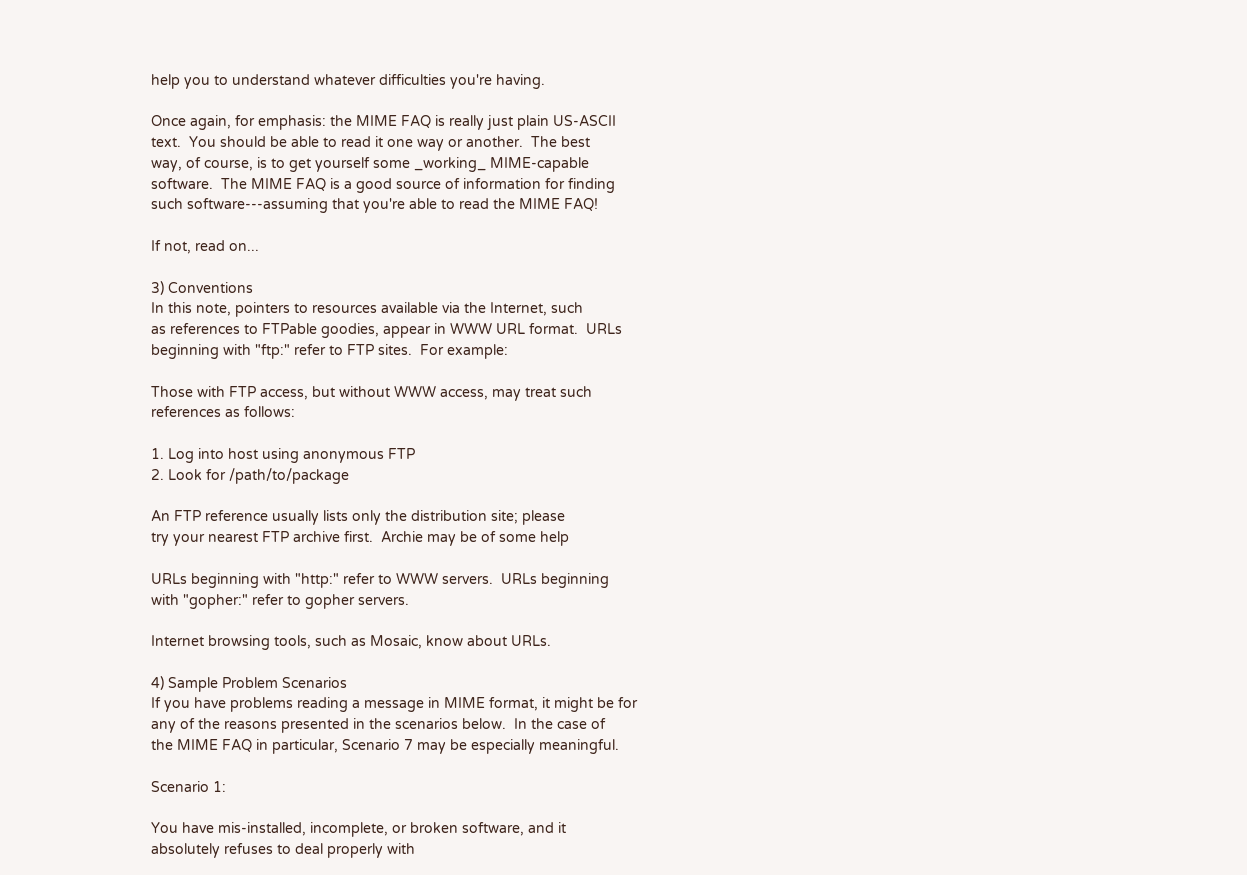help you to understand whatever difficulties you're having.

Once again, for emphasis: the MIME FAQ is really just plain US-ASCII
text.  You should be able to read it one way or another.  The best
way, of course, is to get yourself some _working_ MIME-capable
software.  The MIME FAQ is a good source of information for finding
such software---assuming that you're able to read the MIME FAQ!

If not, read on...

3) Conventions
In this note, pointers to resources available via the Internet, such
as references to FTPable goodies, appear in WWW URL format.  URLs
beginning with "ftp:" refer to FTP sites.  For example:

Those with FTP access, but without WWW access, may treat such
references as follows:

1. Log into host using anonymous FTP
2. Look for /path/to/package

An FTP reference usually lists only the distribution site; please
try your nearest FTP archive first.  Archie may be of some help

URLs beginning with "http:" refer to WWW servers.  URLs beginning
with "gopher:" refer to gopher servers.

Internet browsing tools, such as Mosaic, know about URLs.

4) Sample Problem Scenarios
If you have problems reading a message in MIME format, it might be for
any of the reasons presented in the scenarios below.  In the case of
the MIME FAQ in particular, Scenario 7 may be especially meaningful.

Scenario 1:

You have mis-installed, incomplete, or broken software, and it
absolutely refuses to deal properly with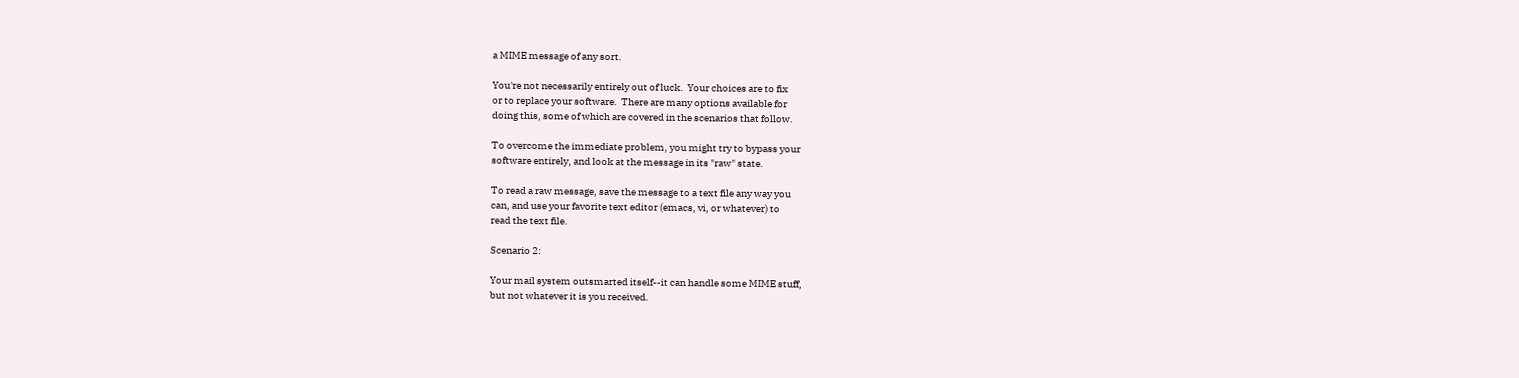a MIME message of any sort.

You're not necessarily entirely out of luck.  Your choices are to fix
or to replace your software.  There are many options available for
doing this, some of which are covered in the scenarios that follow.

To overcome the immediate problem, you might try to bypass your
software entirely, and look at the message in its "raw" state.

To read a raw message, save the message to a text file any way you
can, and use your favorite text editor (emacs, vi, or whatever) to
read the text file.

Scenario 2:

Your mail system outsmarted itself--it can handle some MIME stuff,
but not whatever it is you received.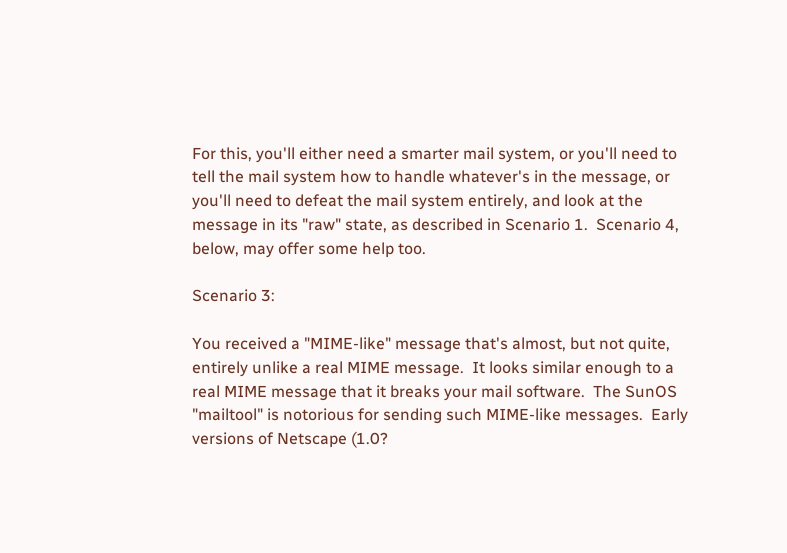For this, you'll either need a smarter mail system, or you'll need to
tell the mail system how to handle whatever's in the message, or
you'll need to defeat the mail system entirely, and look at the
message in its "raw" state, as described in Scenario 1.  Scenario 4,
below, may offer some help too.

Scenario 3:

You received a "MIME-like" message that's almost, but not quite,
entirely unlike a real MIME message.  It looks similar enough to a
real MIME message that it breaks your mail software.  The SunOS
"mailtool" is notorious for sending such MIME-like messages.  Early
versions of Netscape (1.0?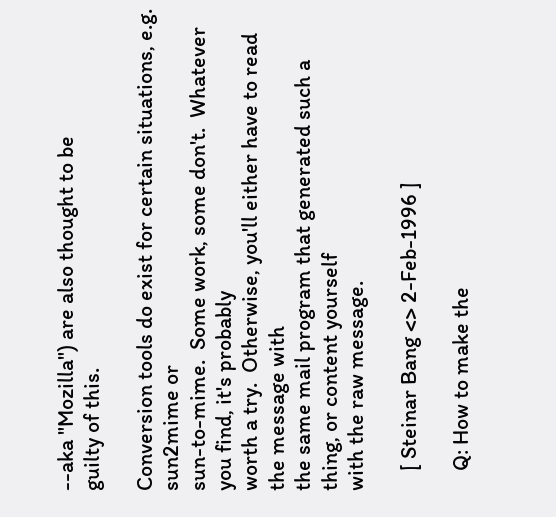--aka "Mozilla") are also thought to be
guilty of this.

Conversion tools do exist for certain situations, e.g. sun2mime or
sun-to-mime.  Some work, some don't.  Whatever you find, it's probably
worth a try.  Otherwise, you'll either have to read the message with
the same mail program that generated such a thing, or content yourself
with the raw message.

    [ Steinar Bang <> 2-Feb-1996 ]

    Q: How to make the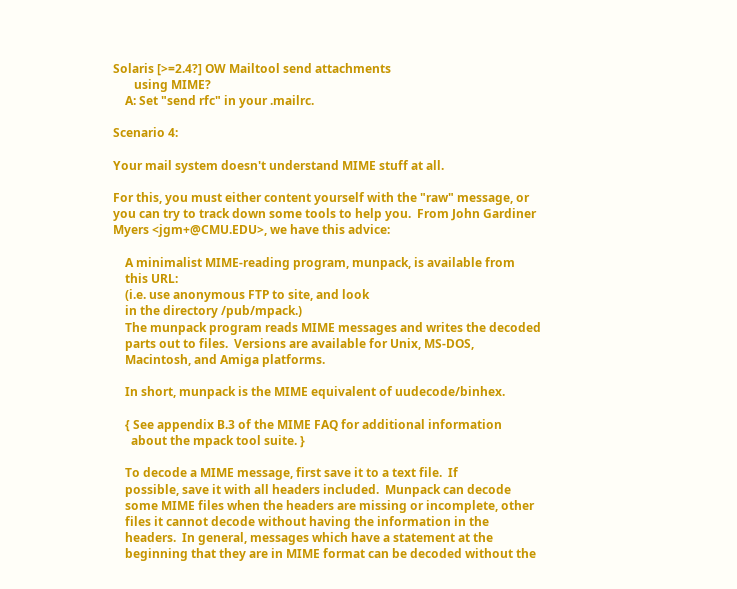Solaris [>=2.4?] OW Mailtool send attachments
       using MIME?
    A: Set "send rfc" in your .mailrc.

Scenario 4:

Your mail system doesn't understand MIME stuff at all.

For this, you must either content yourself with the "raw" message, or
you can try to track down some tools to help you.  From John Gardiner
Myers <jgm+@CMU.EDU>, we have this advice:

    A minimalist MIME-reading program, munpack, is available from
    this URL:
    (i.e. use anonymous FTP to site, and look
    in the directory /pub/mpack.)
    The munpack program reads MIME messages and writes the decoded
    parts out to files.  Versions are available for Unix, MS-DOS,
    Macintosh, and Amiga platforms.

    In short, munpack is the MIME equivalent of uudecode/binhex.

    { See appendix B.3 of the MIME FAQ for additional information
      about the mpack tool suite. }

    To decode a MIME message, first save it to a text file.  If
    possible, save it with all headers included.  Munpack can decode
    some MIME files when the headers are missing or incomplete, other
    files it cannot decode without having the information in the
    headers.  In general, messages which have a statement at the
    beginning that they are in MIME format can be decoded without the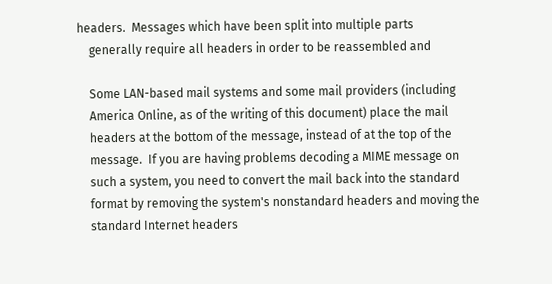headers.  Messages which have been split into multiple parts
    generally require all headers in order to be reassembled and

    Some LAN-based mail systems and some mail providers (including
    America Online, as of the writing of this document) place the mail
    headers at the bottom of the message, instead of at the top of the
    message.  If you are having problems decoding a MIME message on
    such a system, you need to convert the mail back into the standard
    format by removing the system's nonstandard headers and moving the
    standard Internet headers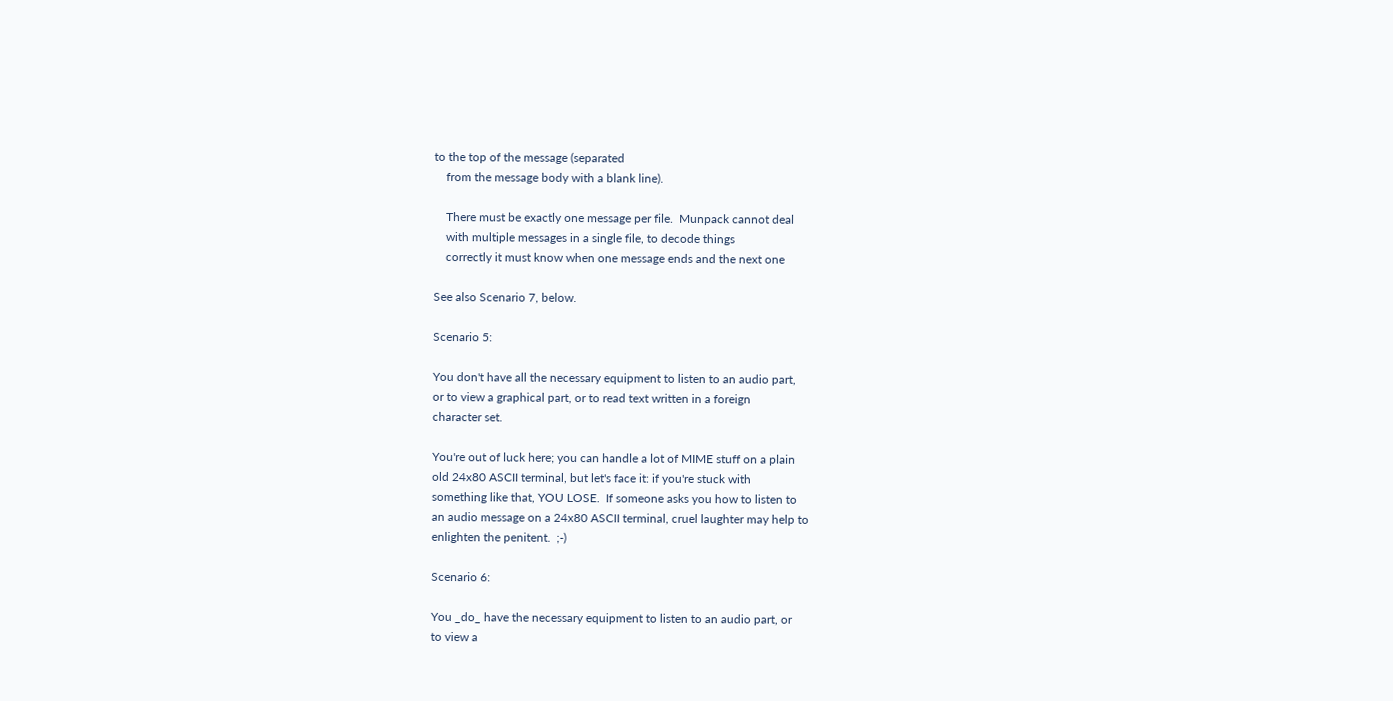to the top of the message (separated
    from the message body with a blank line).

    There must be exactly one message per file.  Munpack cannot deal
    with multiple messages in a single file, to decode things
    correctly it must know when one message ends and the next one

See also Scenario 7, below.

Scenario 5:

You don't have all the necessary equipment to listen to an audio part,
or to view a graphical part, or to read text written in a foreign
character set.

You're out of luck here; you can handle a lot of MIME stuff on a plain
old 24x80 ASCII terminal, but let's face it: if you're stuck with
something like that, YOU LOSE.  If someone asks you how to listen to
an audio message on a 24x80 ASCII terminal, cruel laughter may help to
enlighten the penitent.  ;-)

Scenario 6:

You _do_ have the necessary equipment to listen to an audio part, or
to view a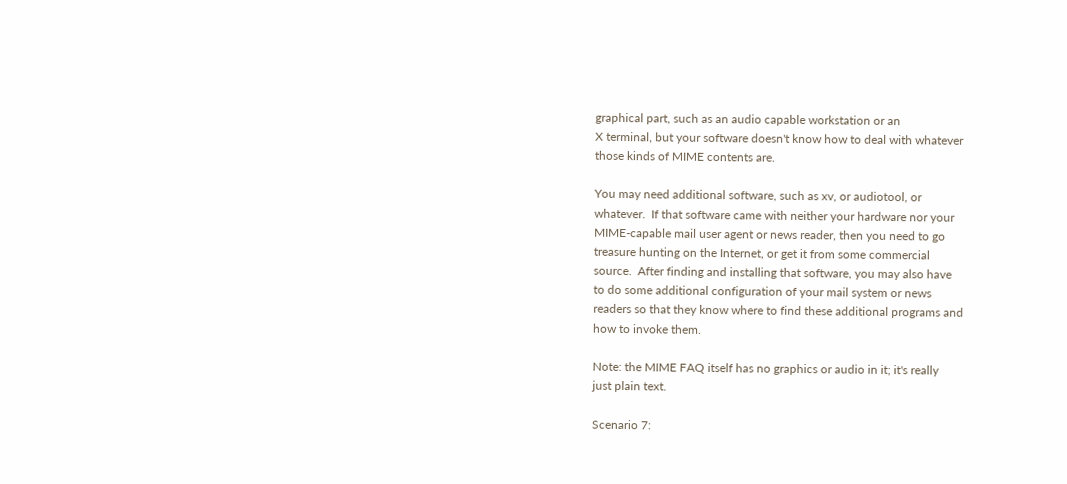graphical part, such as an audio capable workstation or an
X terminal, but your software doesn't know how to deal with whatever
those kinds of MIME contents are.

You may need additional software, such as xv, or audiotool, or
whatever.  If that software came with neither your hardware nor your
MIME-capable mail user agent or news reader, then you need to go
treasure hunting on the Internet, or get it from some commercial
source.  After finding and installing that software, you may also have
to do some additional configuration of your mail system or news
readers so that they know where to find these additional programs and
how to invoke them.

Note: the MIME FAQ itself has no graphics or audio in it; it's really
just plain text.

Scenario 7: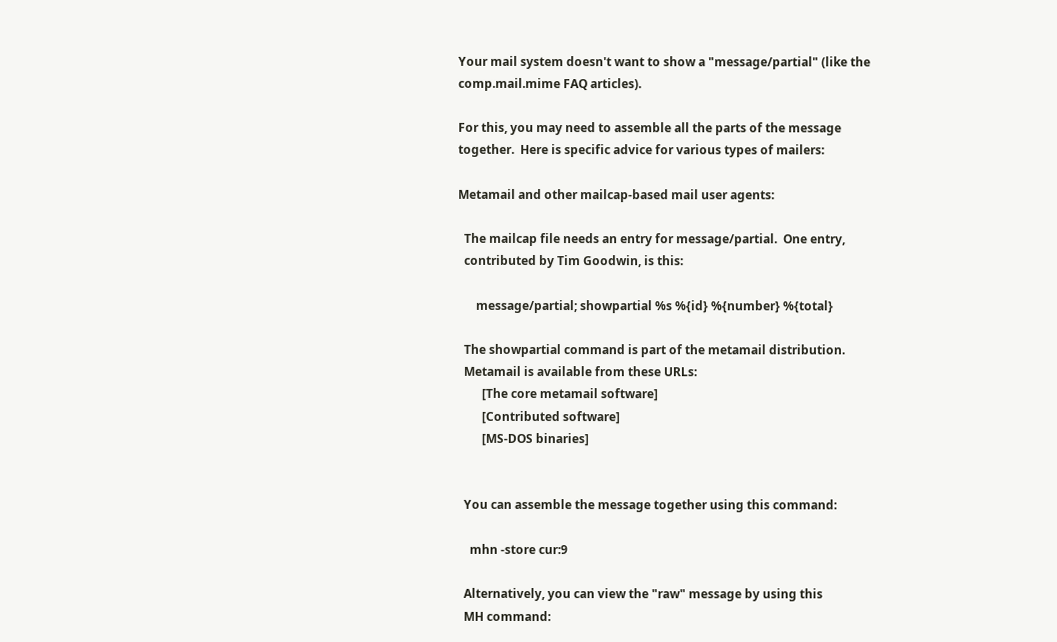Your mail system doesn't want to show a "message/partial" (like the
comp.mail.mime FAQ articles).

For this, you may need to assemble all the parts of the message
together.  Here is specific advice for various types of mailers:

Metamail and other mailcap-based mail user agents:

  The mailcap file needs an entry for message/partial.  One entry,
  contributed by Tim Goodwin, is this:

      message/partial; showpartial %s %{id} %{number} %{total}

  The showpartial command is part of the metamail distribution.
  Metamail is available from these URLs:
        [The core metamail software]
        [Contributed software]
        [MS-DOS binaries]


  You can assemble the message together using this command:

    mhn -store cur:9

  Alternatively, you can view the "raw" message by using this
  MH command: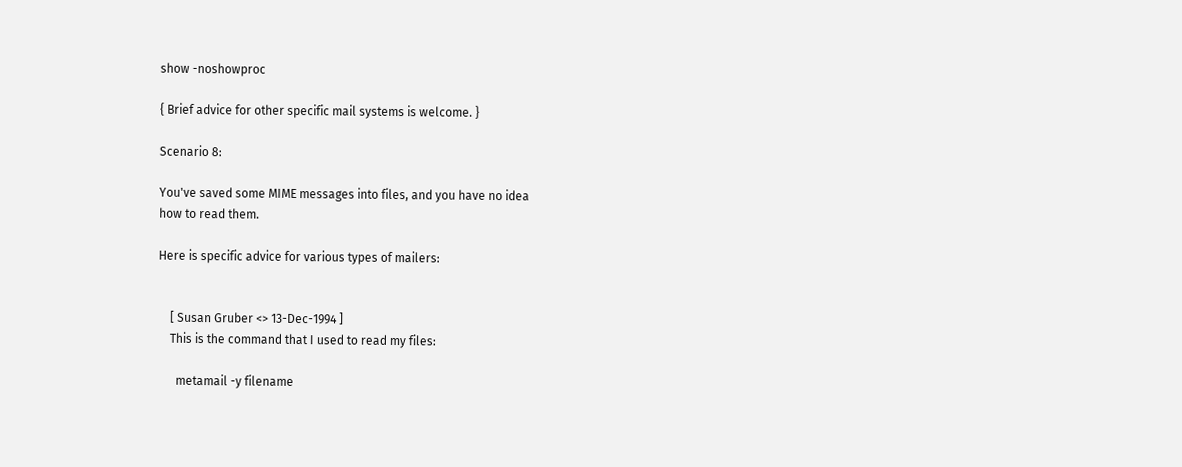show -noshowproc

{ Brief advice for other specific mail systems is welcome. }

Scenario 8:

You've saved some MIME messages into files, and you have no idea
how to read them.

Here is specific advice for various types of mailers:


    [ Susan Gruber <> 13-Dec-1994 ]
    This is the command that I used to read my files:

      metamail -y filename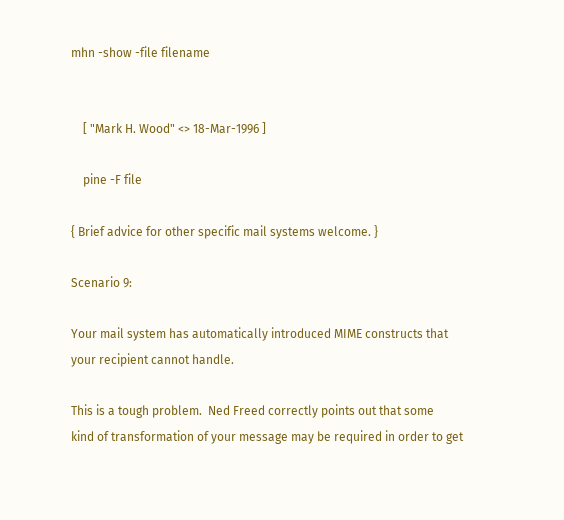mhn -show -file filename


    [ "Mark H. Wood" <> 18-Mar-1996 ]

    pine -F file

{ Brief advice for other specific mail systems welcome. }

Scenario 9:

Your mail system has automatically introduced MIME constructs that
your recipient cannot handle.

This is a tough problem.  Ned Freed correctly points out that some
kind of transformation of your message may be required in order to get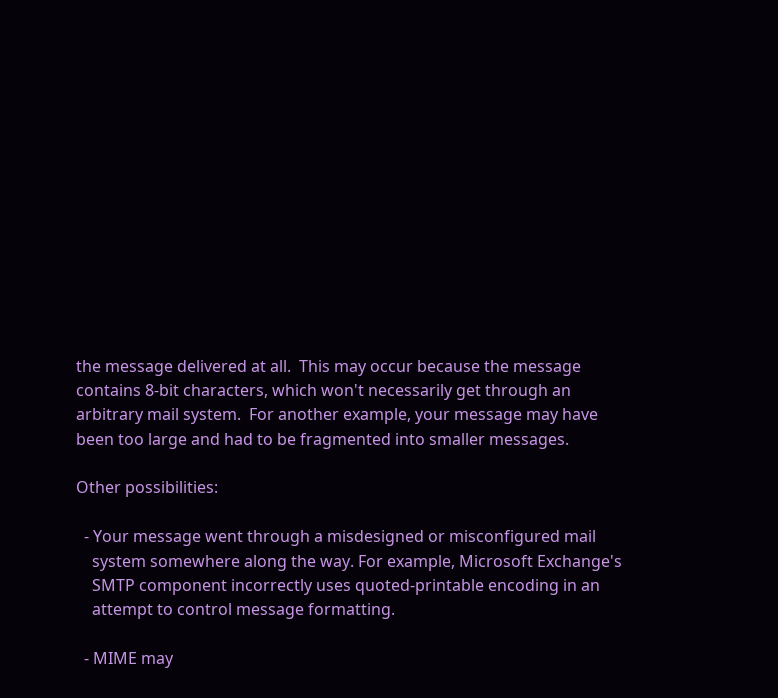the message delivered at all.  This may occur because the message
contains 8-bit characters, which won't necessarily get through an
arbitrary mail system.  For another example, your message may have
been too large and had to be fragmented into smaller messages.

Other possibilities:

  - Your message went through a misdesigned or misconfigured mail
    system somewhere along the way. For example, Microsoft Exchange's
    SMTP component incorrectly uses quoted-printable encoding in an
    attempt to control message formatting.

  - MIME may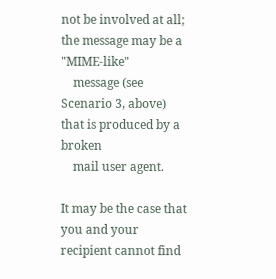not be involved at all; the message may be a "MIME-like"
    message (see Scenario 3, above) that is produced by a broken
    mail user agent.

It may be the case that you and your recipient cannot find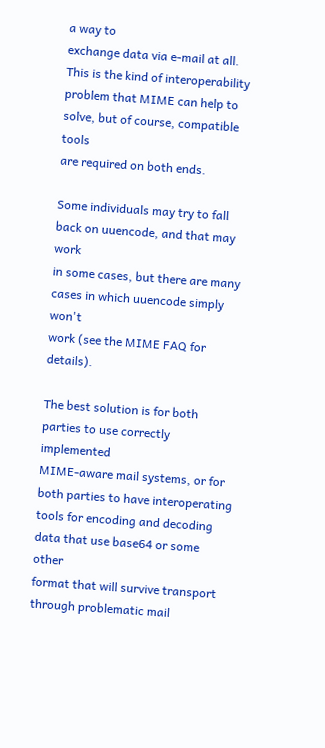a way to
exchange data via e-mail at all.  This is the kind of interoperability
problem that MIME can help to solve, but of course, compatible tools
are required on both ends.

Some individuals may try to fall back on uuencode, and that may work
in some cases, but there are many cases in which uuencode simply won't
work (see the MIME FAQ for details).

The best solution is for both parties to use correctly implemented
MIME-aware mail systems, or for both parties to have interoperating
tools for encoding and decoding data that use base64 or some other
format that will survive transport through problematic mail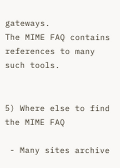gateways.
The MIME FAQ contains references to many such tools.


5) Where else to find the MIME FAQ

 - Many sites archive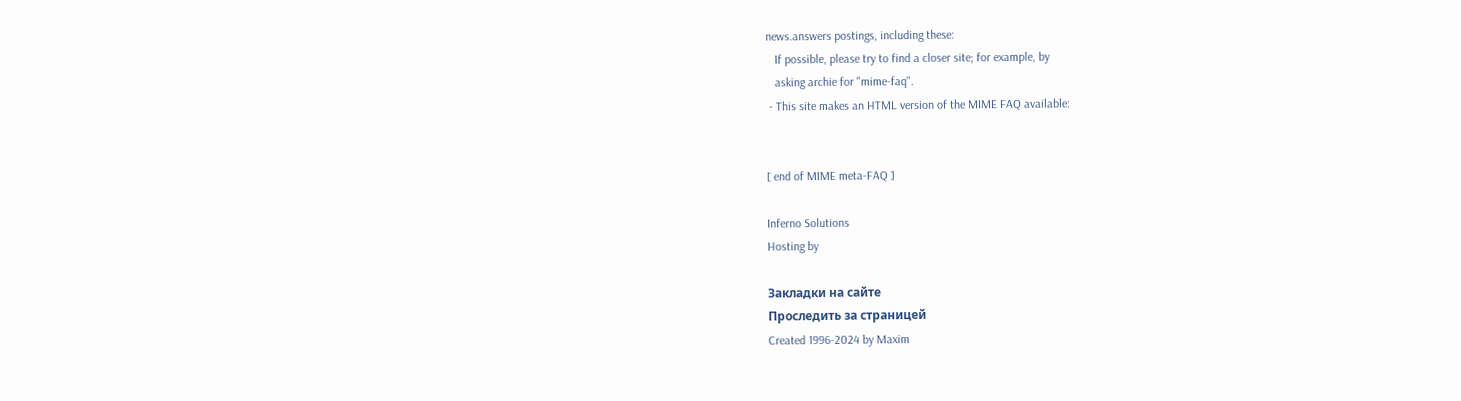news.answers postings, including these:
   If possible, please try to find a closer site; for example, by
   asking archie for "mime-faq".
 - This site makes an HTML version of the MIME FAQ available:


[ end of MIME meta-FAQ ]

Inferno Solutions
Hosting by

Закладки на сайте
Проследить за страницей
Created 1996-2024 by Maxim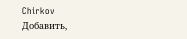Chirkov
Добавить,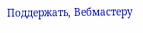Поддержать, Вебмастеру